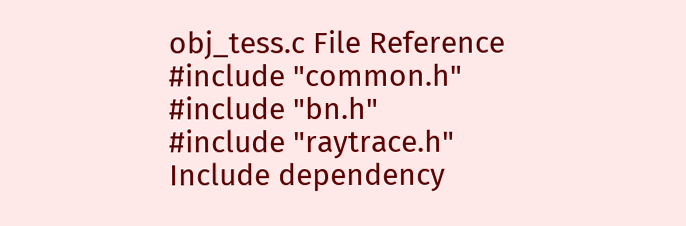obj_tess.c File Reference
#include "common.h"
#include "bn.h"
#include "raytrace.h"
Include dependency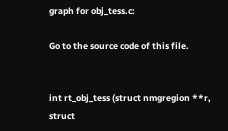graph for obj_tess.c:

Go to the source code of this file.


int rt_obj_tess (struct nmgregion **r, struct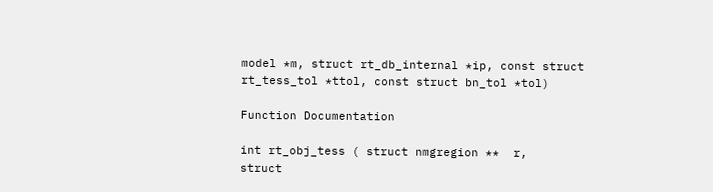model *m, struct rt_db_internal *ip, const struct rt_tess_tol *ttol, const struct bn_tol *tol)

Function Documentation

int rt_obj_tess ( struct nmgregion **  r,
struct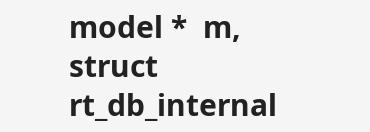model *  m,
struct rt_db_internal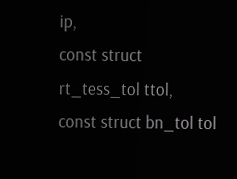ip,
const struct rt_tess_tol ttol,
const struct bn_tol tol